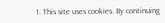1. This site uses cookies. By continuing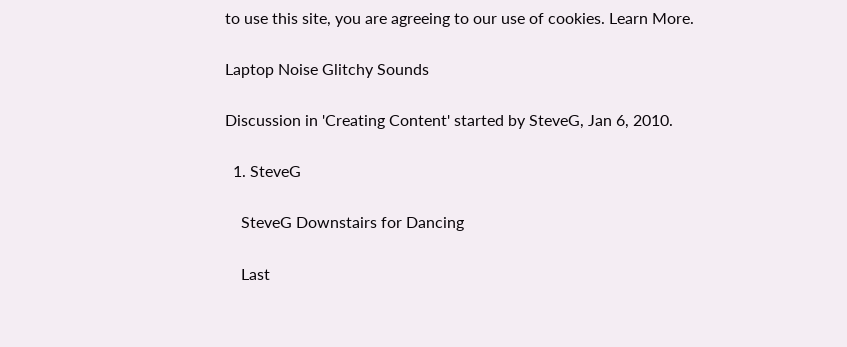to use this site, you are agreeing to our use of cookies. Learn More.

Laptop Noise Glitchy Sounds

Discussion in 'Creating Content' started by SteveG, Jan 6, 2010.

  1. SteveG

    SteveG Downstairs for Dancing

    Last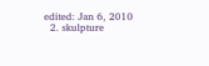edited: Jan 6, 2010
  2. skulpture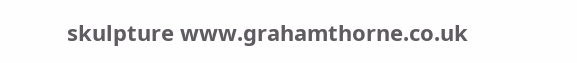skulpture www.grahamthorne.co.uk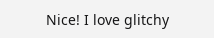Nice! I love glitchy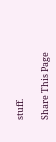stuff.

Share This Page